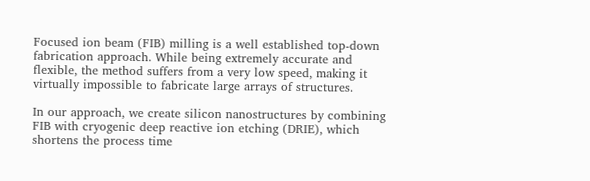Focused ion beam (FIB) milling is a well established top-down fabrication approach. While being extremely accurate and flexible, the method suffers from a very low speed, making it virtually impossible to fabricate large arrays of structures.

In our approach, we create silicon nanostructures by combining FIB with cryogenic deep reactive ion etching (DRIE), which shortens the process time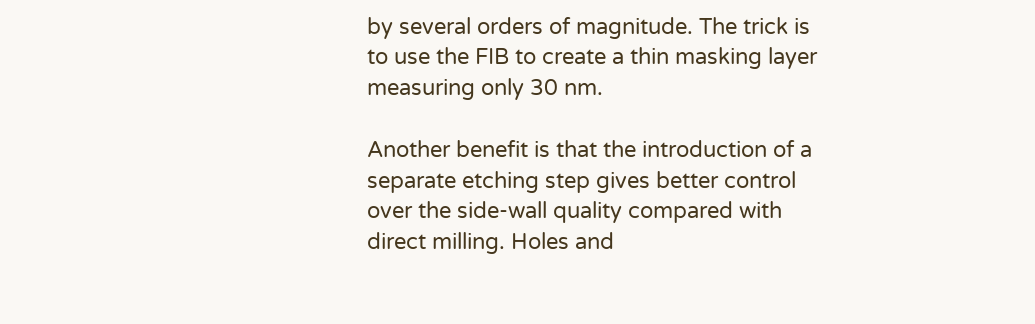by several orders of magnitude. The trick is to use the FIB to create a thin masking layer measuring only 30 nm.

Another benefit is that the introduction of a separate etching step gives better control over the side-wall quality compared with direct milling. Holes and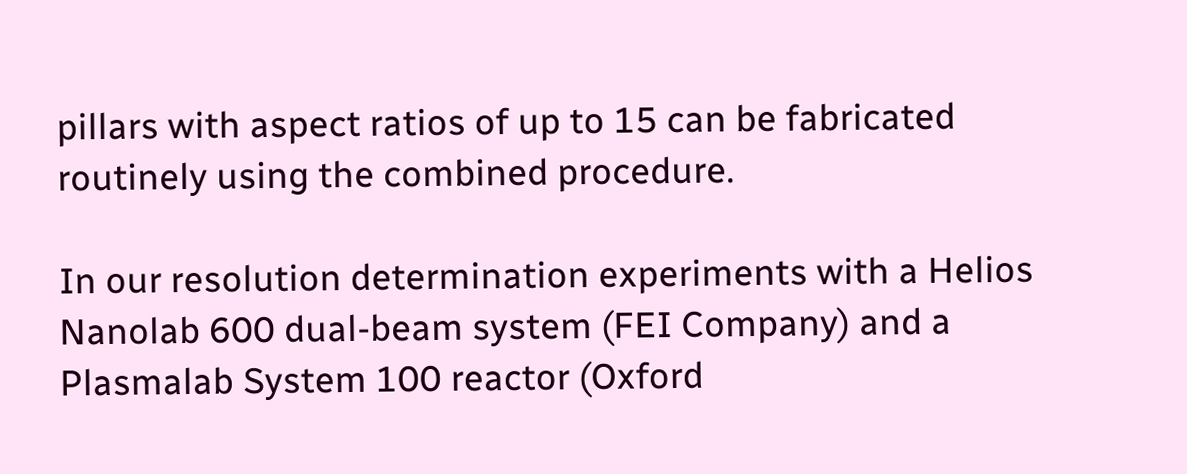pillars with aspect ratios of up to 15 can be fabricated routinely using the combined procedure.

In our resolution determination experiments with a Helios Nanolab 600 dual-beam system (FEI Company) and a Plasmalab System 100 reactor (Oxford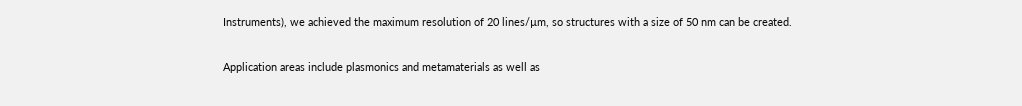Instruments), we achieved the maximum resolution of 20 lines/µm, so structures with a size of 50 nm can be created.

Application areas include plasmonics and metamaterials as well as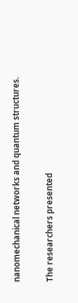nanomechanical networks and quantum structures.

The researchers presented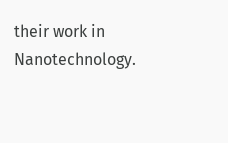their work in Nanotechnology.